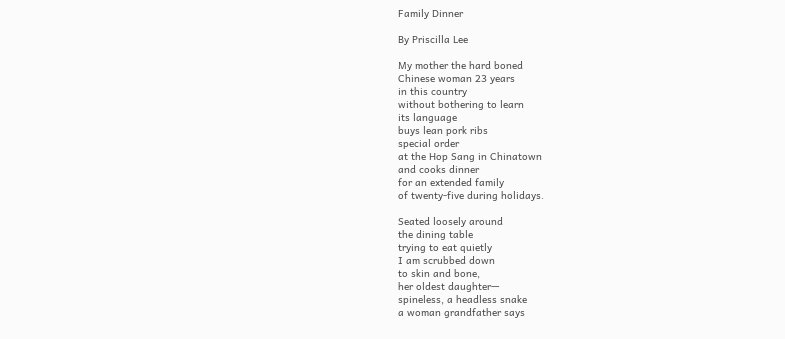Family Dinner

By Priscilla Lee

My mother the hard boned
Chinese woman 23 years
in this country
without bothering to learn
its language
buys lean pork ribs
special order
at the Hop Sang in Chinatown
and cooks dinner
for an extended family
of twenty-five during holidays.

Seated loosely around
the dining table
trying to eat quietly
I am scrubbed down
to skin and bone,
her oldest daughter—
spineless, a headless snake
a woman grandfather says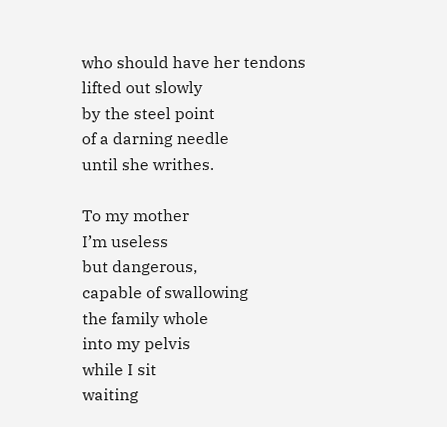who should have her tendons
lifted out slowly
by the steel point
of a darning needle
until she writhes.

To my mother
I’m useless
but dangerous,
capable of swallowing
the family whole
into my pelvis
while I sit
waiting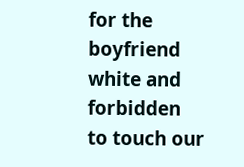for the boyfriend
white and forbidden
to touch our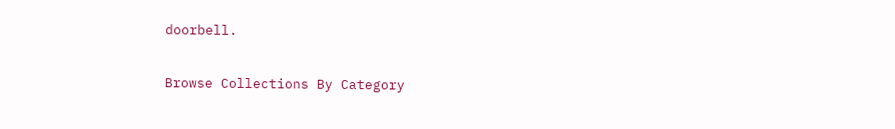doorbell.

Browse Collections By Category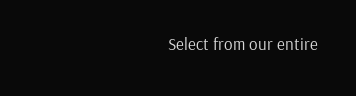Select from our entire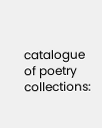catalogue of poetry collections: